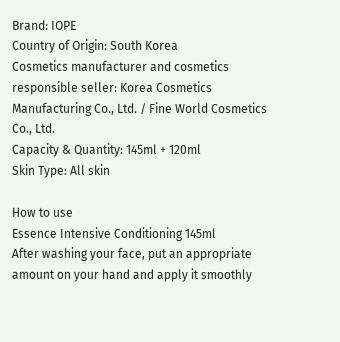Brand: IOPE
Country of Origin: South Korea
Cosmetics manufacturer and cosmetics responsible seller: Korea Cosmetics Manufacturing Co., Ltd. / Fine World Cosmetics Co., Ltd.
Capacity & Quantity: 145ml + 120ml
Skin Type: All skin

How to use
Essence Intensive Conditioning 145ml
After washing your face, put an appropriate amount on your hand and apply it smoothly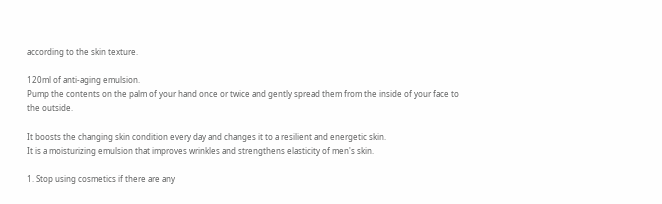according to the skin texture.

120ml of anti-aging emulsion.
Pump the contents on the palm of your hand once or twice and gently spread them from the inside of your face to the outside.

It boosts the changing skin condition every day and changes it to a resilient and energetic skin.
It is a moisturizing emulsion that improves wrinkles and strengthens elasticity of men's skin.

1. Stop using cosmetics if there are any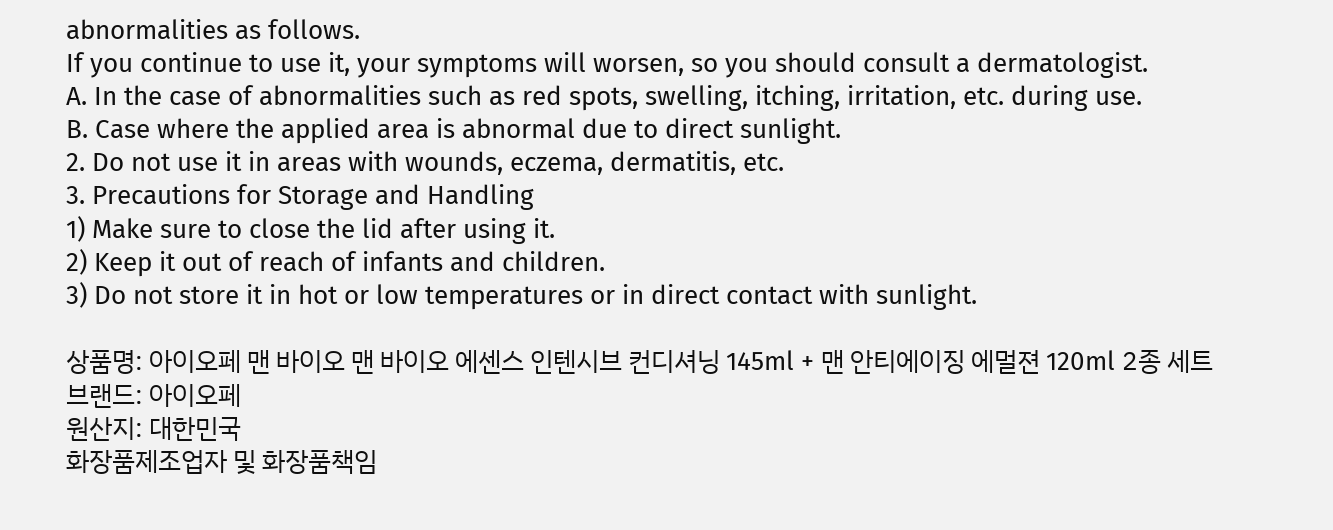abnormalities as follows.
If you continue to use it, your symptoms will worsen, so you should consult a dermatologist.
A. In the case of abnormalities such as red spots, swelling, itching, irritation, etc. during use.
B. Case where the applied area is abnormal due to direct sunlight.
2. Do not use it in areas with wounds, eczema, dermatitis, etc.
3. Precautions for Storage and Handling
1) Make sure to close the lid after using it.
2) Keep it out of reach of infants and children.
3) Do not store it in hot or low temperatures or in direct contact with sunlight.

상품명: 아이오페 맨 바이오 맨 바이오 에센스 인텐시브 컨디셔닝 145ml + 맨 안티에이징 에멀젼 120ml 2종 세트
브랜드: 아이오페
원산지: 대한민국
화장품제조업자 및 화장품책임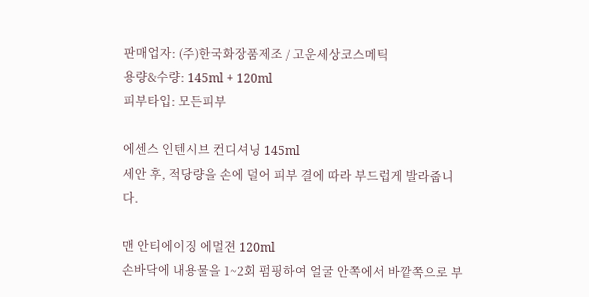판매업자: (주)한국화장품제조 / 고운세상코스메틱
용량&수량: 145ml + 120ml
피부타입: 모든피부

에센스 인텐시브 컨디셔닝 145ml
세안 후, 적당량을 손에 덜어 피부 결에 따라 부드럽게 발라줍니다.

맨 안티에이징 에멀젼 120ml
손바닥에 내용물을 1~2회 펌핑하여 얼굴 안쪽에서 바깥쪽으로 부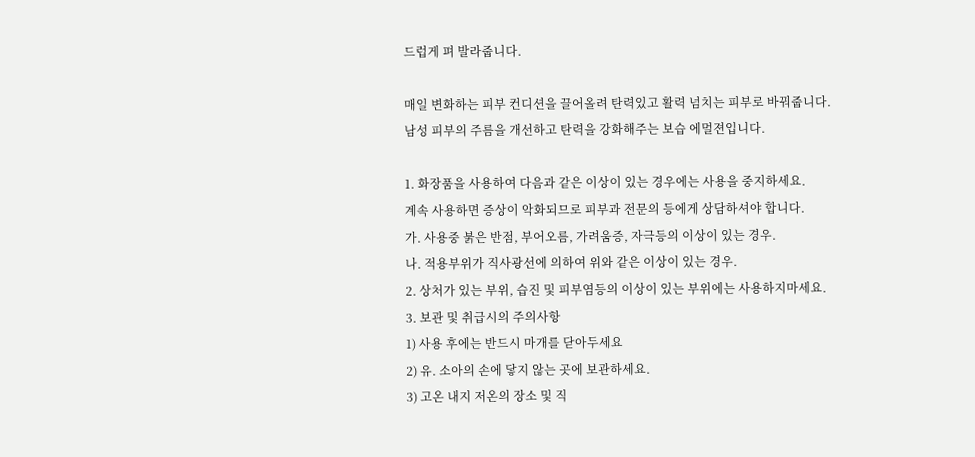드럽게 펴 발라줍니다.

매일 변화하는 피부 컨디션을 끌어올려 탄력있고 활력 넘치는 피부로 바꿔줍니다.
남성 피부의 주름을 개선하고 탄력을 강화해주는 보습 에멀젼입니다.

1. 화장품을 사용하여 다음과 같은 이상이 있는 경우에는 사용을 중지하세요.
계속 사용하면 증상이 악화되므로 피부과 전문의 등에게 상담하셔야 합니다.
가. 사용중 붉은 반점, 부어오름, 가려움증, 자극등의 이상이 있는 경우.
나. 적용부위가 직사광선에 의하여 위와 같은 이상이 있는 경우.
2. 상처가 있는 부위, 습진 및 피부염등의 이상이 있는 부위에는 사용하지마세요.
3. 보관 및 취급시의 주의사항
1) 사용 후에는 반드시 마개를 닫아두세요
2) 유. 소아의 손에 닿지 않는 곳에 보관하세요.
3) 고온 내지 저온의 장소 및 직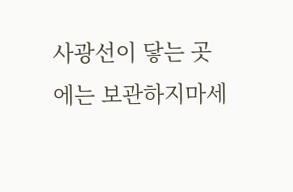사광선이 닿는 곳에는 보관하지마세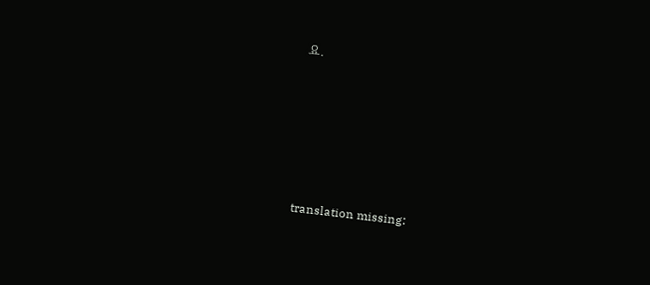요.








translation missing: